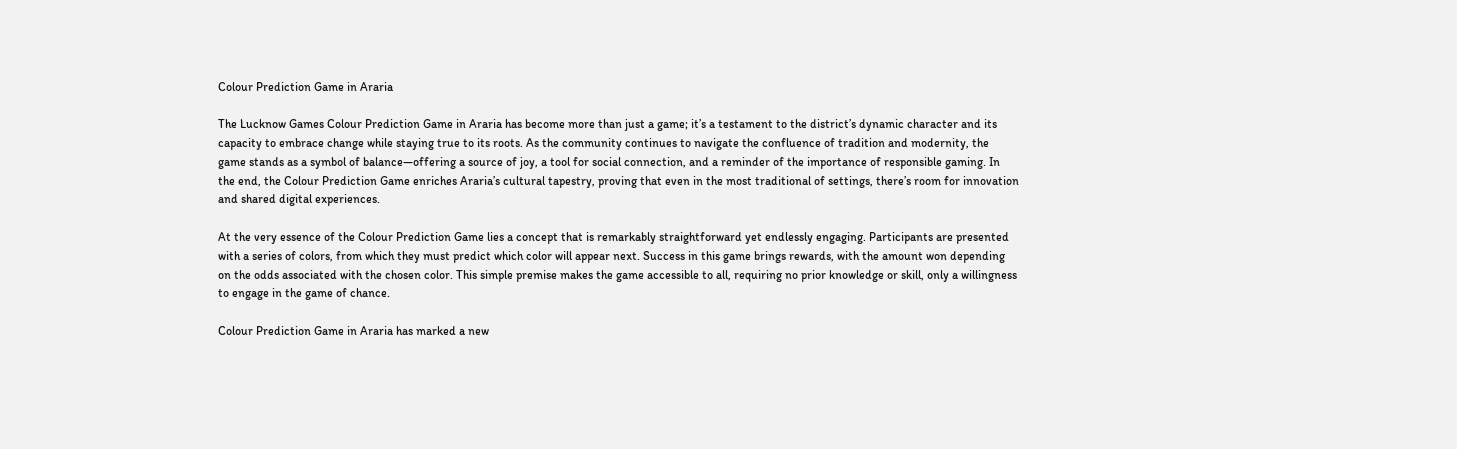Colour Prediction Game in Araria

The Lucknow Games Colour Prediction Game in Araria has become more than just a game; it’s a testament to the district’s dynamic character and its capacity to embrace change while staying true to its roots. As the community continues to navigate the confluence of tradition and modernity, the game stands as a symbol of balance—offering a source of joy, a tool for social connection, and a reminder of the importance of responsible gaming. In the end, the Colour Prediction Game enriches Araria’s cultural tapestry, proving that even in the most traditional of settings, there’s room for innovation and shared digital experiences.

At the very essence of the Colour Prediction Game lies a concept that is remarkably straightforward yet endlessly engaging. Participants are presented with a series of colors, from which they must predict which color will appear next. Success in this game brings rewards, with the amount won depending on the odds associated with the chosen color. This simple premise makes the game accessible to all, requiring no prior knowledge or skill, only a willingness to engage in the game of chance.

Colour Prediction Game in Araria has marked a new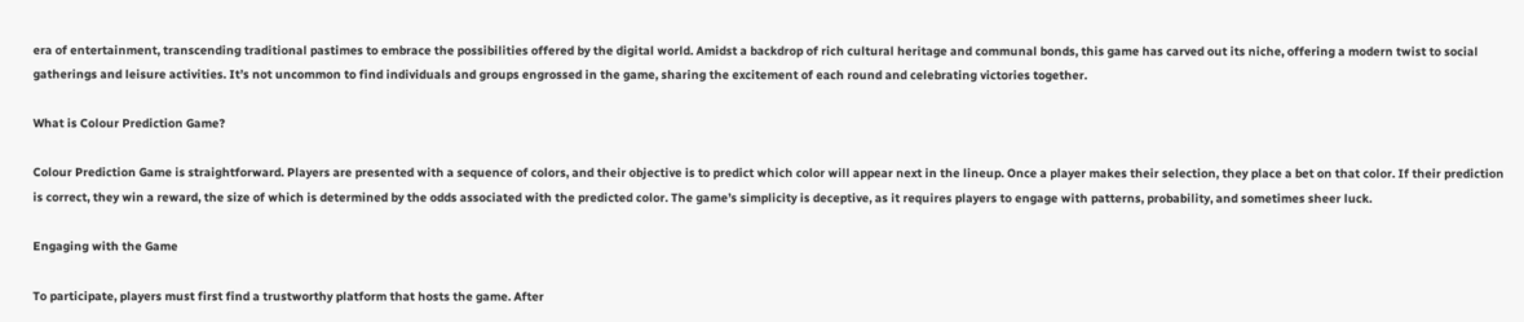era of entertainment, transcending traditional pastimes to embrace the possibilities offered by the digital world. Amidst a backdrop of rich cultural heritage and communal bonds, this game has carved out its niche, offering a modern twist to social gatherings and leisure activities. It’s not uncommon to find individuals and groups engrossed in the game, sharing the excitement of each round and celebrating victories together.

What is Colour Prediction Game?

Colour Prediction Game is straightforward. Players are presented with a sequence of colors, and their objective is to predict which color will appear next in the lineup. Once a player makes their selection, they place a bet on that color. If their prediction is correct, they win a reward, the size of which is determined by the odds associated with the predicted color. The game’s simplicity is deceptive, as it requires players to engage with patterns, probability, and sometimes sheer luck.

Engaging with the Game

To participate, players must first find a trustworthy platform that hosts the game. After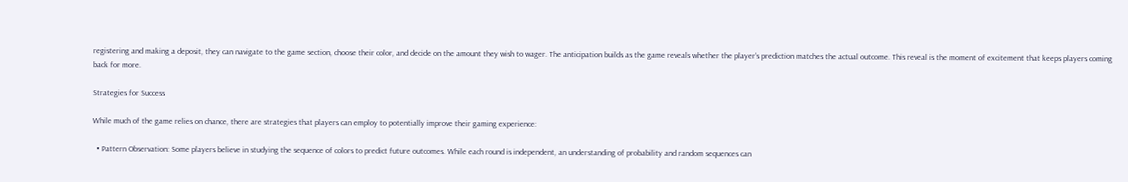registering and making a deposit, they can navigate to the game section, choose their color, and decide on the amount they wish to wager. The anticipation builds as the game reveals whether the player’s prediction matches the actual outcome. This reveal is the moment of excitement that keeps players coming back for more.

Strategies for Success

While much of the game relies on chance, there are strategies that players can employ to potentially improve their gaming experience:

  • Pattern Observation: Some players believe in studying the sequence of colors to predict future outcomes. While each round is independent, an understanding of probability and random sequences can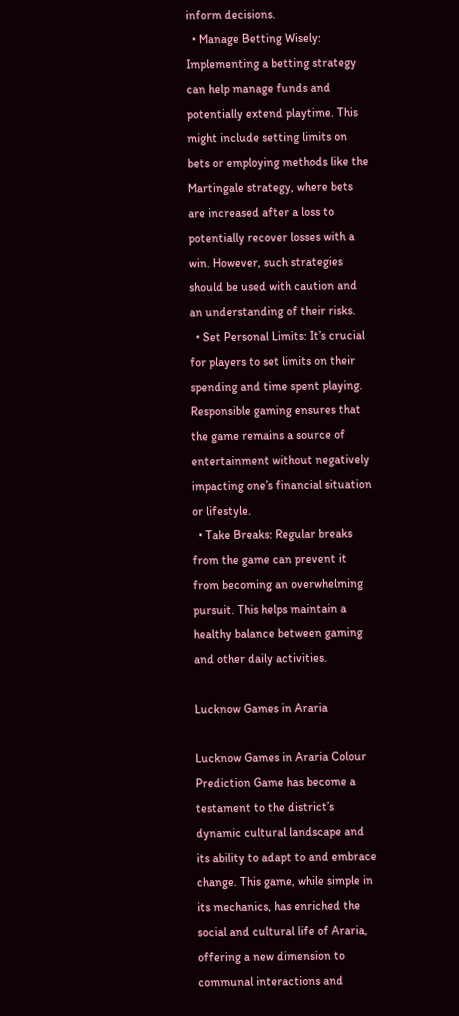inform decisions.
  • Manage Betting Wisely: Implementing a betting strategy can help manage funds and potentially extend playtime. This might include setting limits on bets or employing methods like the Martingale strategy, where bets are increased after a loss to potentially recover losses with a win. However, such strategies should be used with caution and an understanding of their risks.
  • Set Personal Limits: It’s crucial for players to set limits on their spending and time spent playing. Responsible gaming ensures that the game remains a source of entertainment without negatively impacting one’s financial situation or lifestyle.
  • Take Breaks: Regular breaks from the game can prevent it from becoming an overwhelming pursuit. This helps maintain a healthy balance between gaming and other daily activities.

Lucknow Games in Araria

Lucknow Games in Araria Colour Prediction Game has become a testament to the district’s dynamic cultural landscape and its ability to adapt to and embrace change. This game, while simple in its mechanics, has enriched the social and cultural life of Araria, offering a new dimension to communal interactions and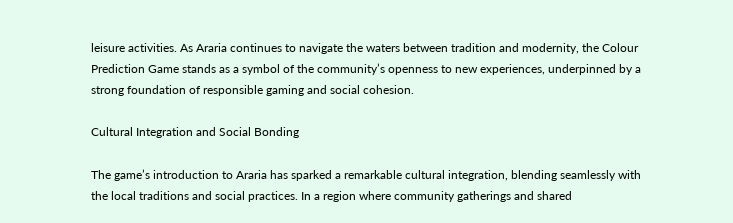leisure activities. As Araria continues to navigate the waters between tradition and modernity, the Colour Prediction Game stands as a symbol of the community’s openness to new experiences, underpinned by a strong foundation of responsible gaming and social cohesion.

Cultural Integration and Social Bonding

The game’s introduction to Araria has sparked a remarkable cultural integration, blending seamlessly with the local traditions and social practices. In a region where community gatherings and shared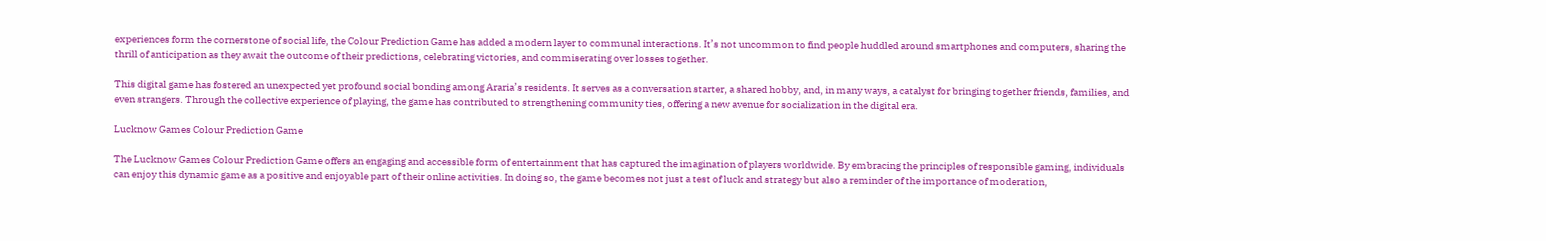experiences form the cornerstone of social life, the Colour Prediction Game has added a modern layer to communal interactions. It’s not uncommon to find people huddled around smartphones and computers, sharing the thrill of anticipation as they await the outcome of their predictions, celebrating victories, and commiserating over losses together.

This digital game has fostered an unexpected yet profound social bonding among Araria’s residents. It serves as a conversation starter, a shared hobby, and, in many ways, a catalyst for bringing together friends, families, and even strangers. Through the collective experience of playing, the game has contributed to strengthening community ties, offering a new avenue for socialization in the digital era.

Lucknow Games Colour Prediction Game

The Lucknow Games Colour Prediction Game offers an engaging and accessible form of entertainment that has captured the imagination of players worldwide. By embracing the principles of responsible gaming, individuals can enjoy this dynamic game as a positive and enjoyable part of their online activities. In doing so, the game becomes not just a test of luck and strategy but also a reminder of the importance of moderation,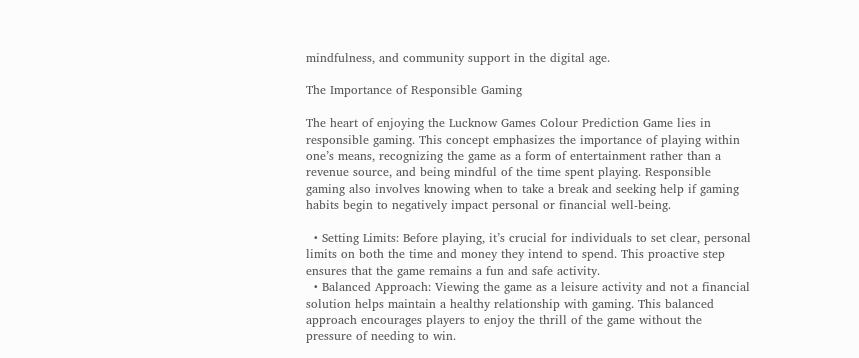mindfulness, and community support in the digital age.

The Importance of Responsible Gaming

The heart of enjoying the Lucknow Games Colour Prediction Game lies in responsible gaming. This concept emphasizes the importance of playing within one’s means, recognizing the game as a form of entertainment rather than a revenue source, and being mindful of the time spent playing. Responsible gaming also involves knowing when to take a break and seeking help if gaming habits begin to negatively impact personal or financial well-being.

  • Setting Limits: Before playing, it’s crucial for individuals to set clear, personal limits on both the time and money they intend to spend. This proactive step ensures that the game remains a fun and safe activity.
  • Balanced Approach: Viewing the game as a leisure activity and not a financial solution helps maintain a healthy relationship with gaming. This balanced approach encourages players to enjoy the thrill of the game without the pressure of needing to win.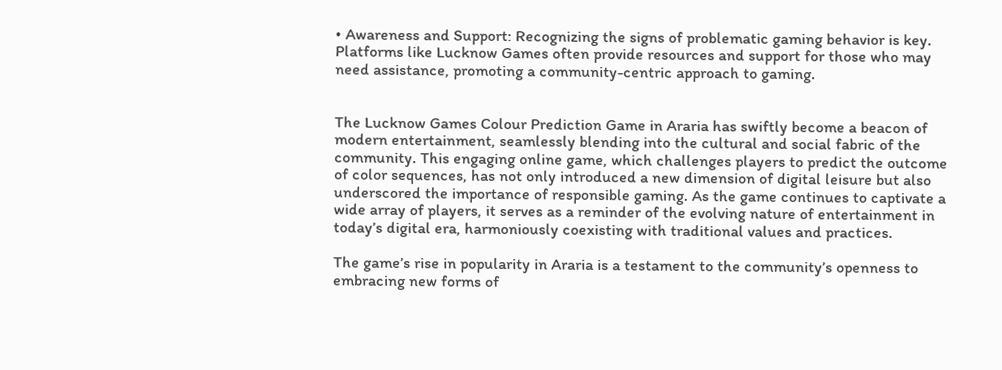• Awareness and Support: Recognizing the signs of problematic gaming behavior is key. Platforms like Lucknow Games often provide resources and support for those who may need assistance, promoting a community-centric approach to gaming.


The Lucknow Games Colour Prediction Game in Araria has swiftly become a beacon of modern entertainment, seamlessly blending into the cultural and social fabric of the community. This engaging online game, which challenges players to predict the outcome of color sequences, has not only introduced a new dimension of digital leisure but also underscored the importance of responsible gaming. As the game continues to captivate a wide array of players, it serves as a reminder of the evolving nature of entertainment in today’s digital era, harmoniously coexisting with traditional values and practices.

The game’s rise in popularity in Araria is a testament to the community’s openness to embracing new forms of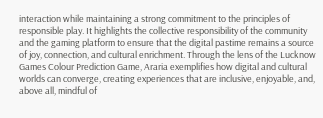interaction while maintaining a strong commitment to the principles of responsible play. It highlights the collective responsibility of the community and the gaming platform to ensure that the digital pastime remains a source of joy, connection, and cultural enrichment. Through the lens of the Lucknow Games Colour Prediction Game, Araria exemplifies how digital and cultural worlds can converge, creating experiences that are inclusive, enjoyable, and, above all, mindful of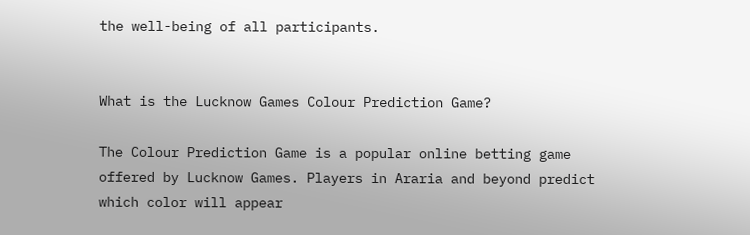the well-being of all participants.


What is the Lucknow Games Colour Prediction Game?

The Colour Prediction Game is a popular online betting game offered by Lucknow Games. Players in Araria and beyond predict which color will appear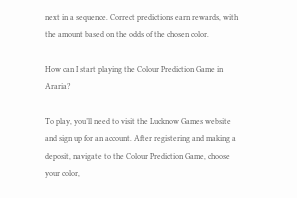next in a sequence. Correct predictions earn rewards, with the amount based on the odds of the chosen color.

How can I start playing the Colour Prediction Game in Araria?

To play, you’ll need to visit the Lucknow Games website and sign up for an account. After registering and making a deposit, navigate to the Colour Prediction Game, choose your color,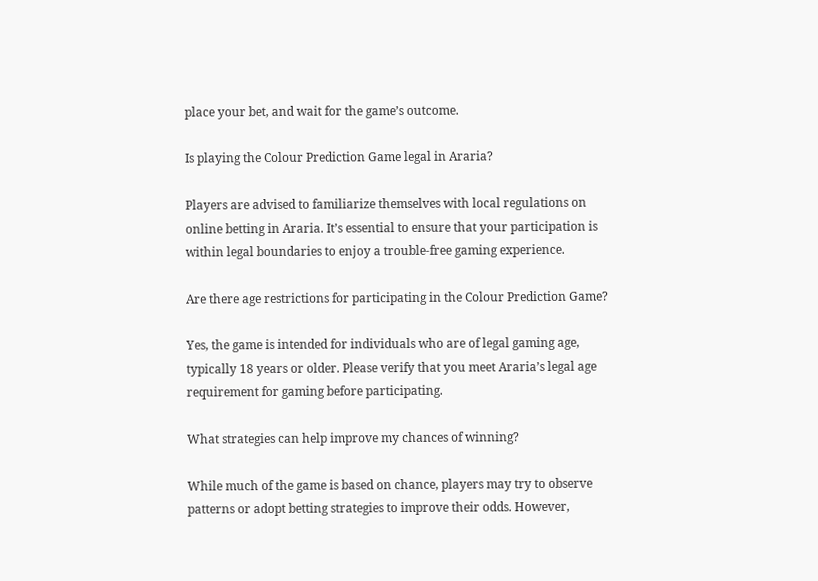place your bet, and wait for the game’s outcome.

Is playing the Colour Prediction Game legal in Araria?

Players are advised to familiarize themselves with local regulations on online betting in Araria. It’s essential to ensure that your participation is within legal boundaries to enjoy a trouble-free gaming experience.

Are there age restrictions for participating in the Colour Prediction Game?

Yes, the game is intended for individuals who are of legal gaming age, typically 18 years or older. Please verify that you meet Araria’s legal age requirement for gaming before participating.

What strategies can help improve my chances of winning?

While much of the game is based on chance, players may try to observe patterns or adopt betting strategies to improve their odds. However,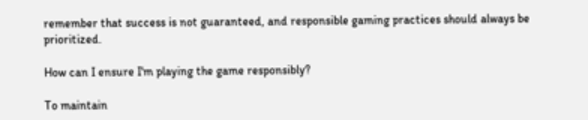remember that success is not guaranteed, and responsible gaming practices should always be prioritized.

How can I ensure I'm playing the game responsibly?

To maintain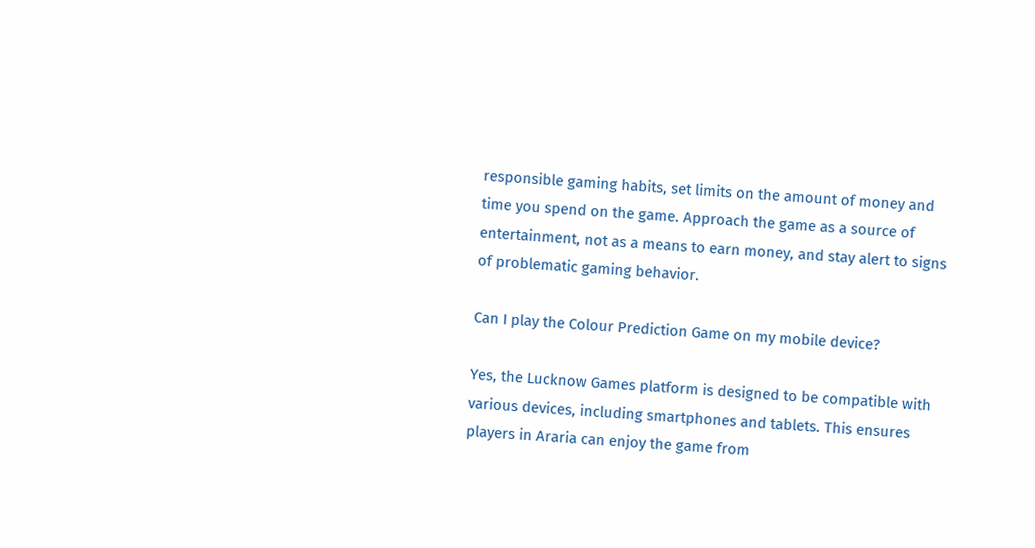responsible gaming habits, set limits on the amount of money and time you spend on the game. Approach the game as a source of entertainment, not as a means to earn money, and stay alert to signs of problematic gaming behavior.

Can I play the Colour Prediction Game on my mobile device?

Yes, the Lucknow Games platform is designed to be compatible with various devices, including smartphones and tablets. This ensures players in Araria can enjoy the game from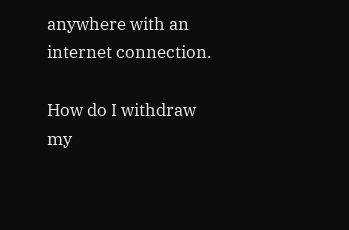anywhere with an internet connection.

How do I withdraw my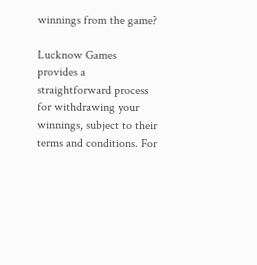winnings from the game?

Lucknow Games provides a straightforward process for withdrawing your winnings, subject to their terms and conditions. For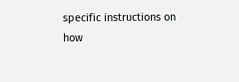specific instructions on how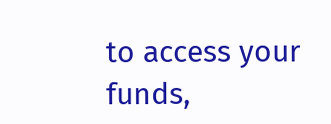to access your funds,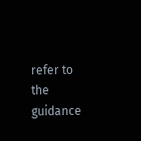refer to the guidance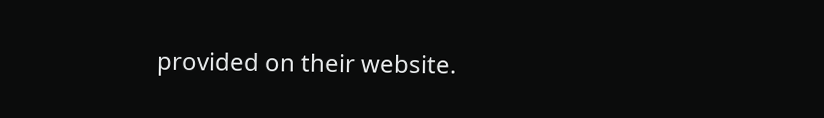provided on their website.